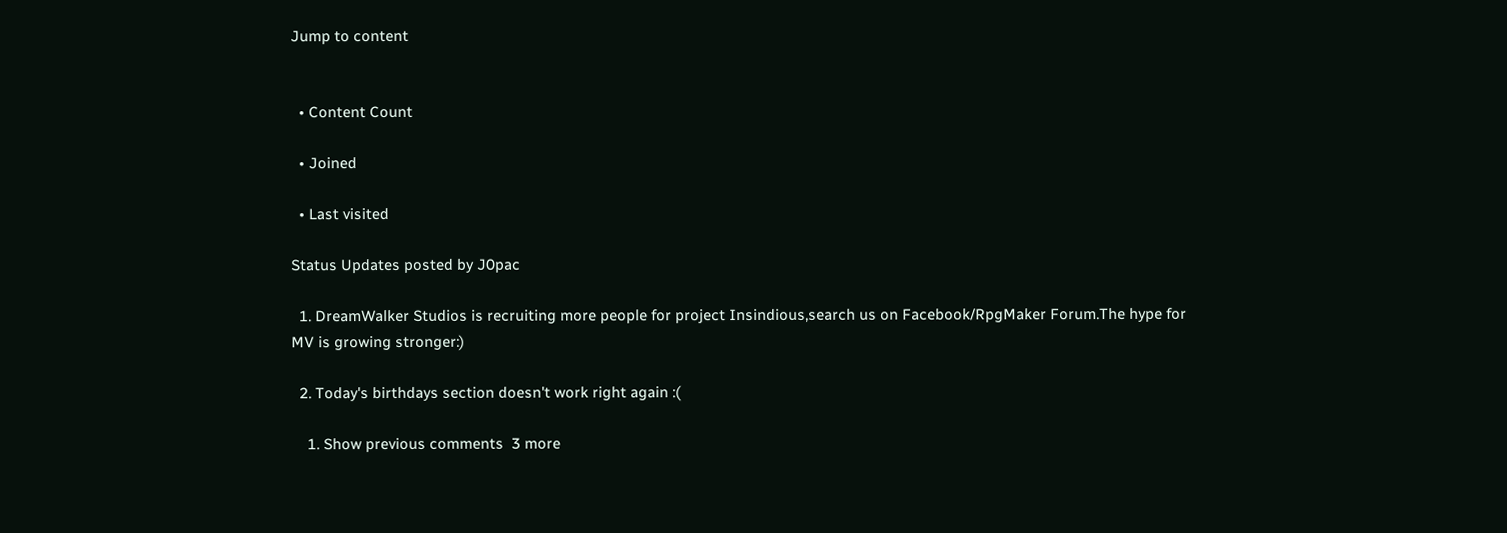Jump to content


  • Content Count

  • Joined

  • Last visited

Status Updates posted by J0pac

  1. DreamWalker Studios is recruiting more people for project Insindious,search us on Facebook/RpgMaker Forum.The hype for MV is growing stronger:)

  2. Today's birthdays section doesn't work right again :(

    1. Show previous comments  3 more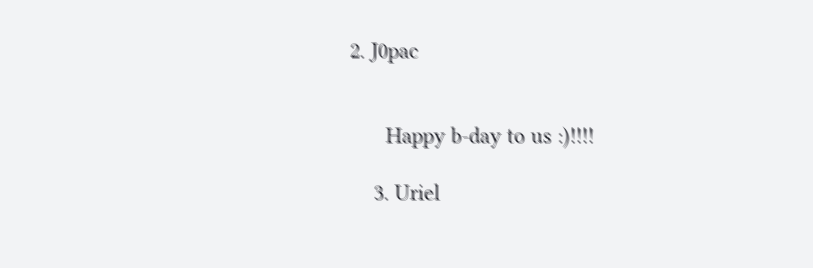2. J0pac


      Happy b-day to us :)!!!!

    3. Uriel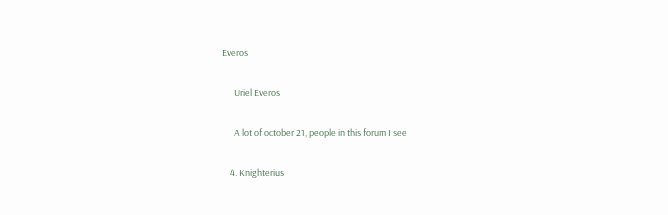Everos

      Uriel Everos

      A lot of october 21, people in this forum I see

    4. Knighterius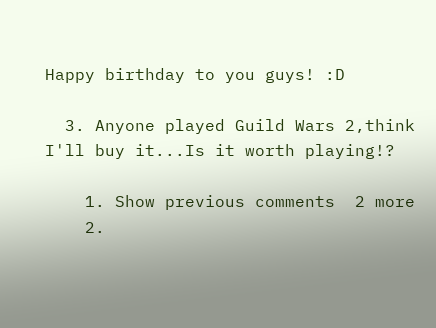Happy birthday to you guys! :D

  3. Anyone played Guild Wars 2,think I'll buy it...Is it worth playing!?

    1. Show previous comments  2 more
    2.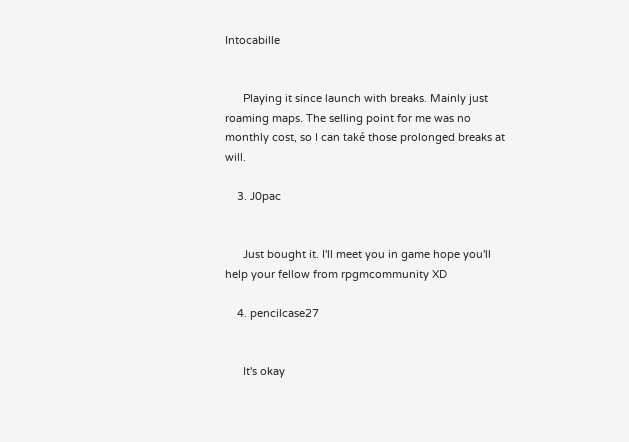Intocabille


      Playing it since launch with breaks. Mainly just roaming maps. The selling point for me was no monthly cost, so I can také those prolonged breaks at will.

    3. J0pac


      Just bought it. I'll meet you in game hope you'll help your fellow from rpgmcommunity XD

    4. pencilcase27


      It's okay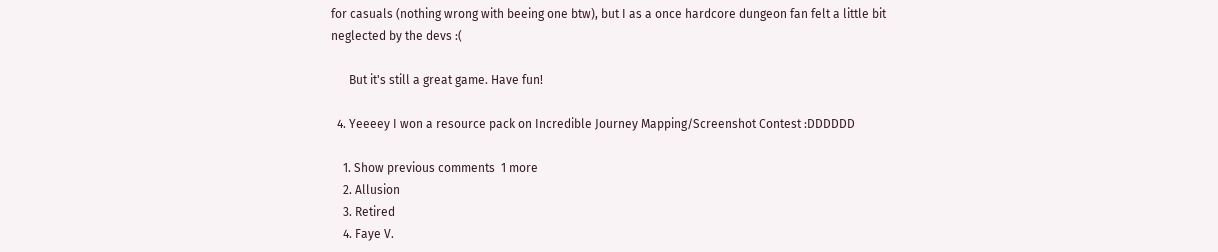for casuals (nothing wrong with beeing one btw), but I as a once hardcore dungeon fan felt a little bit neglected by the devs :(

      But it's still a great game. Have fun!

  4. Yeeeey I won a resource pack on Incredible Journey Mapping/Screenshot Contest :DDDDDD

    1. Show previous comments  1 more
    2. Allusion
    3. Retired
    4. Faye V.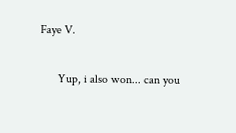Faye V.

      Yup, i also won... can you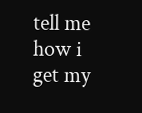tell me how i get my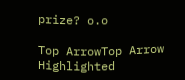prize? o.o

Top ArrowTop Arrow Highlighted